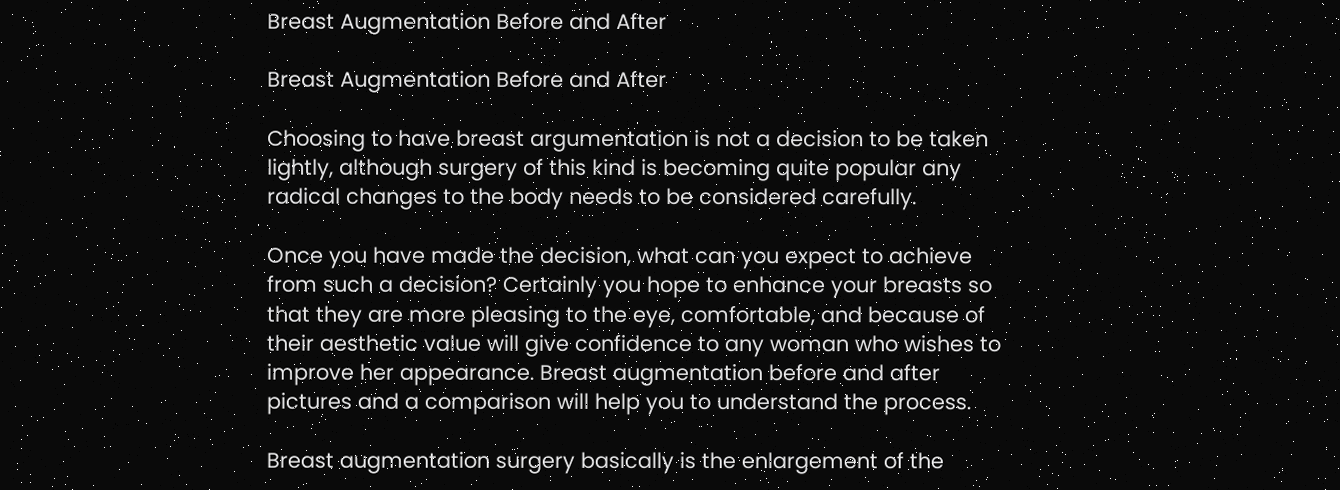Breast Augmentation Before and After

Breast Augmentation Before and After

Choosing to have breast argumentation is not a decision to be taken lightly, although surgery of this kind is becoming quite popular any radical changes to the body needs to be considered carefully.

Once you have made the decision, what can you expect to achieve from such a decision? Certainly you hope to enhance your breasts so that they are more pleasing to the eye, comfortable, and because of their aesthetic value will give confidence to any woman who wishes to improve her appearance. Breast augmentation before and after pictures and a comparison will help you to understand the process.

Breast augmentation surgery basically is the enlargement of the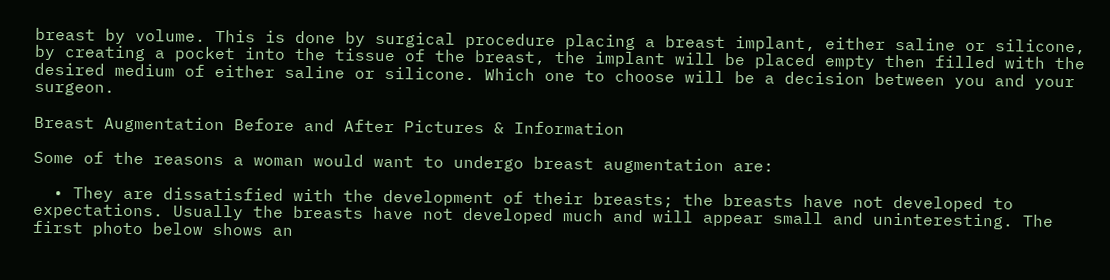breast by volume. This is done by surgical procedure placing a breast implant, either saline or silicone, by creating a pocket into the tissue of the breast, the implant will be placed empty then filled with the desired medium of either saline or silicone. Which one to choose will be a decision between you and your surgeon.

Breast Augmentation Before and After Pictures & Information

Some of the reasons a woman would want to undergo breast augmentation are:

  • They are dissatisfied with the development of their breasts; the breasts have not developed to expectations. Usually the breasts have not developed much and will appear small and uninteresting. The first photo below shows an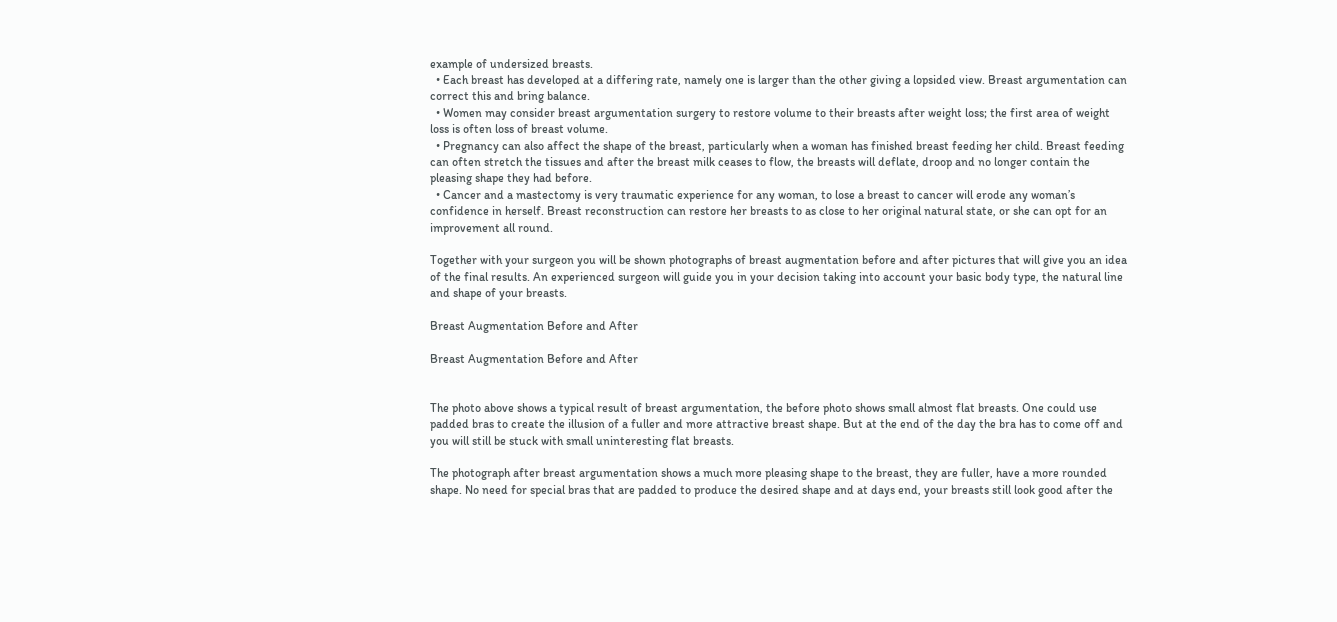example of undersized breasts.
  • Each breast has developed at a differing rate, namely one is larger than the other giving a lopsided view. Breast argumentation can correct this and bring balance.
  • Women may consider breast argumentation surgery to restore volume to their breasts after weight loss; the first area of weight loss is often loss of breast volume.
  • Pregnancy can also affect the shape of the breast, particularly when a woman has finished breast feeding her child. Breast feeding can often stretch the tissues and after the breast milk ceases to flow, the breasts will deflate, droop and no longer contain the pleasing shape they had before.
  • Cancer and a mastectomy is very traumatic experience for any woman, to lose a breast to cancer will erode any woman’s confidence in herself. Breast reconstruction can restore her breasts to as close to her original natural state, or she can opt for an improvement all round.

Together with your surgeon you will be shown photographs of breast augmentation before and after pictures that will give you an idea of the final results. An experienced surgeon will guide you in your decision taking into account your basic body type, the natural line and shape of your breasts.

Breast Augmentation Before and After

Breast Augmentation Before and After


The photo above shows a typical result of breast argumentation, the before photo shows small almost flat breasts. One could use padded bras to create the illusion of a fuller and more attractive breast shape. But at the end of the day the bra has to come off and you will still be stuck with small uninteresting flat breasts.

The photograph after breast argumentation shows a much more pleasing shape to the breast, they are fuller, have a more rounded shape. No need for special bras that are padded to produce the desired shape and at days end, your breasts still look good after the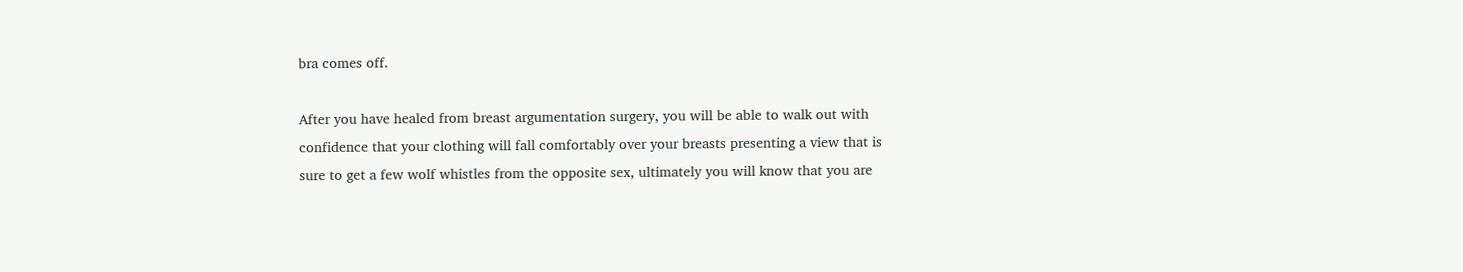bra comes off.

After you have healed from breast argumentation surgery, you will be able to walk out with confidence that your clothing will fall comfortably over your breasts presenting a view that is sure to get a few wolf whistles from the opposite sex, ultimately you will know that you are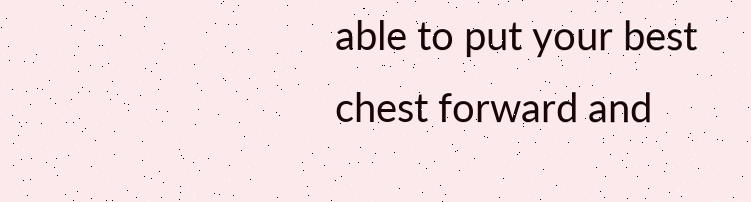able to put your best chest forward and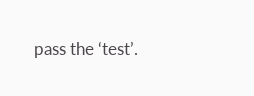pass the ‘test’.